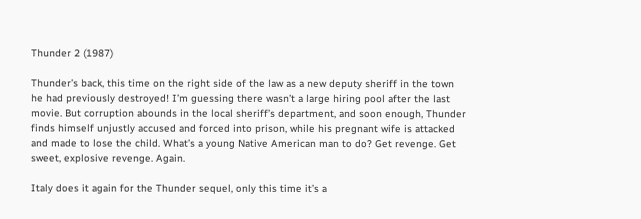Thunder 2 (1987)

Thunder’s back, this time on the right side of the law as a new deputy sheriff in the town he had previously destroyed! I’m guessing there wasn’t a large hiring pool after the last movie. But corruption abounds in the local sheriff’s department, and soon enough, Thunder finds himself unjustly accused and forced into prison, while his pregnant wife is attacked and made to lose the child. What’s a young Native American man to do? Get revenge. Get sweet, explosive revenge. Again.

Italy does it again for the Thunder sequel, only this time it’s a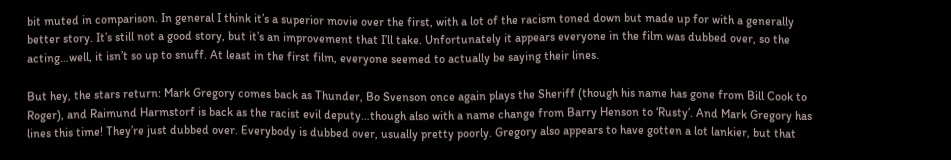bit muted in comparison. In general I think it’s a superior movie over the first, with a lot of the racism toned down but made up for with a generally better story. It’s still not a good story, but it’s an improvement that I’ll take. Unfortunately it appears everyone in the film was dubbed over, so the acting…well, it isn’t so up to snuff. At least in the first film, everyone seemed to actually be saying their lines.

But hey, the stars return: Mark Gregory comes back as Thunder, Bo Svenson once again plays the Sheriff (though his name has gone from Bill Cook to Roger), and Raimund Harmstorf is back as the racist evil deputy…though also with a name change from Barry Henson to ‘Rusty’. And Mark Gregory has lines this time! They’re just dubbed over. Everybody is dubbed over, usually pretty poorly. Gregory also appears to have gotten a lot lankier, but that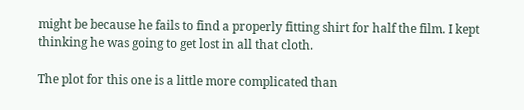might be because he fails to find a properly fitting shirt for half the film. I kept thinking he was going to get lost in all that cloth.

The plot for this one is a little more complicated than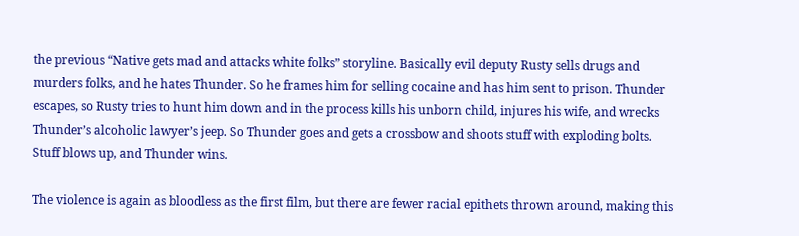the previous “Native gets mad and attacks white folks” storyline. Basically evil deputy Rusty sells drugs and murders folks, and he hates Thunder. So he frames him for selling cocaine and has him sent to prison. Thunder escapes, so Rusty tries to hunt him down and in the process kills his unborn child, injures his wife, and wrecks Thunder’s alcoholic lawyer’s jeep. So Thunder goes and gets a crossbow and shoots stuff with exploding bolts. Stuff blows up, and Thunder wins.

The violence is again as bloodless as the first film, but there are fewer racial epithets thrown around, making this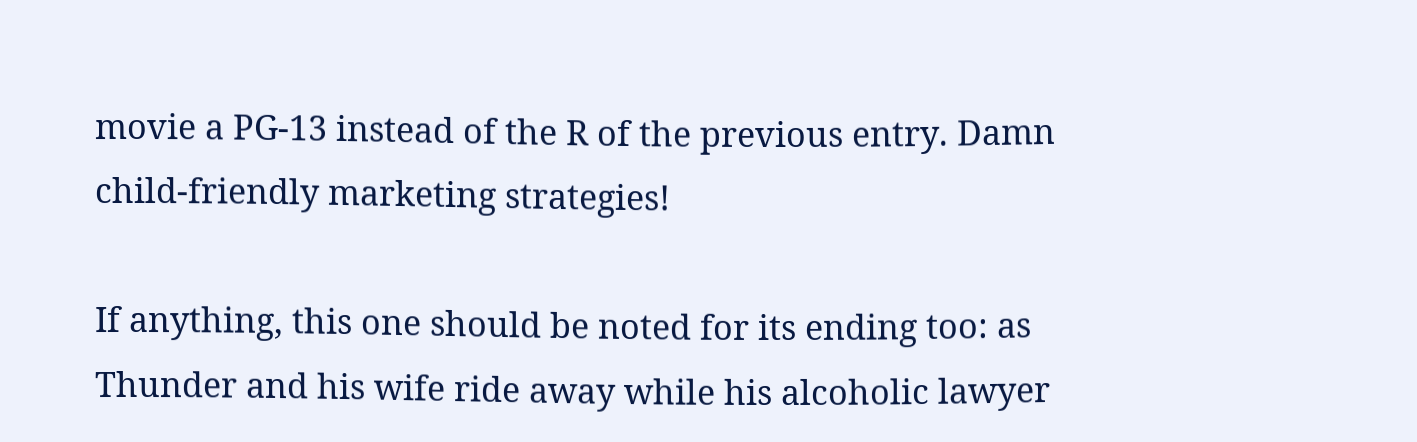movie a PG-13 instead of the R of the previous entry. Damn child-friendly marketing strategies!

If anything, this one should be noted for its ending too: as Thunder and his wife ride away while his alcoholic lawyer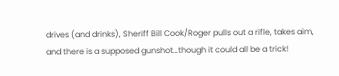drives (and drinks), Sheriff Bill Cook/Roger pulls out a rifle, takes aim, and there is a supposed gunshot…though it could all be a trick!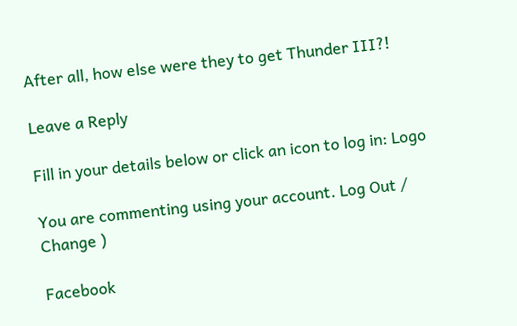After all, how else were they to get Thunder III?!

Leave a Reply

Fill in your details below or click an icon to log in: Logo

You are commenting using your account. Log Out /  Change )

Facebook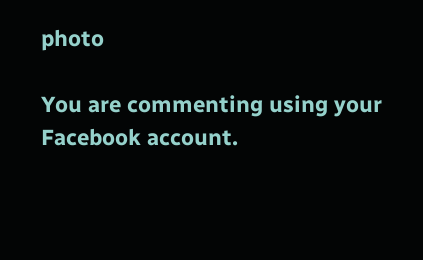photo

You are commenting using your Facebook account.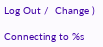Log Out /  Change )

Connecting to %s